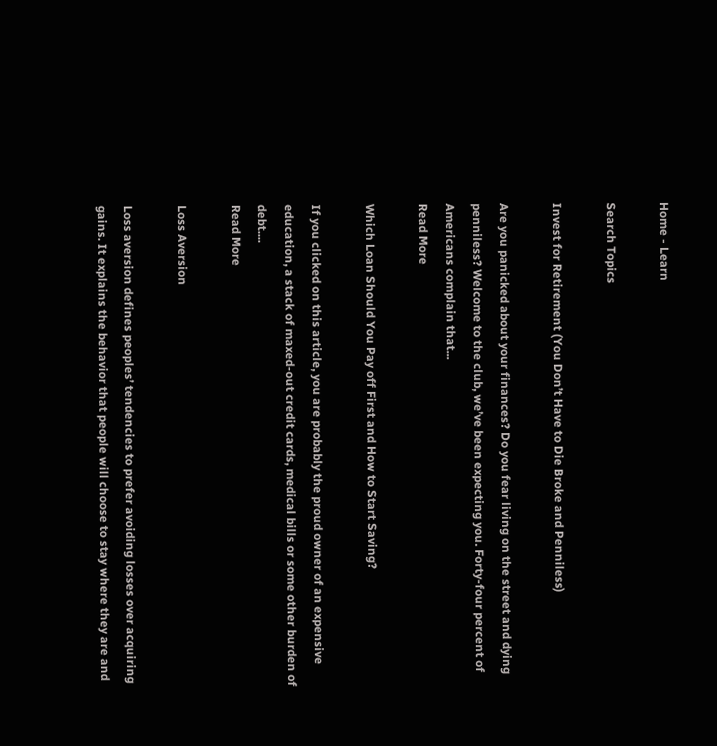Home - Learn

Search Topics

Invest for Retirement (You Don’t Have to Die Broke and Penniless)

Are you panicked about your finances? Do you fear living on the street and dying penniless? Welcome to the club, we’ve been expecting you. Forty-four percent of Americans complain that...
Read More

Which Loan Should You Pay off First and How to Start Saving?

If you clicked on this article, you are probably the proud owner of an expensive education, a stack of maxed-out credit cards, medical bills or some other burden of debt....
Read More

Loss Aversion

Loss aversion defines peoples’ tendencies to prefer avoiding losses over acquiring gains. It explains the behavior that people will choose to stay where they are and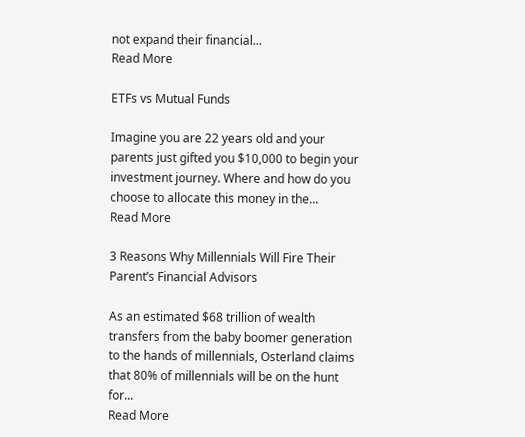not expand their financial...
Read More

ETFs vs Mutual Funds

Imagine you are 22 years old and your parents just gifted you $10,000 to begin your investment journey. Where and how do you choose to allocate this money in the...
Read More

3 Reasons Why Millennials Will Fire Their Parent’s Financial Advisors

As an estimated $68 trillion of wealth transfers from the baby boomer generation to the hands of millennials, Osterland claims that 80% of millennials will be on the hunt for...
Read More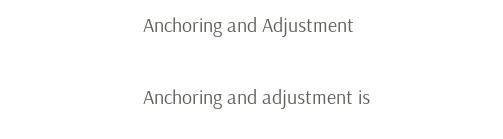Anchoring and Adjustment

Anchoring and adjustment is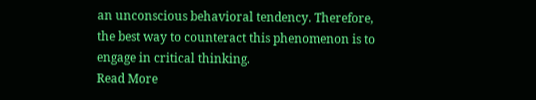an unconscious behavioral tendency. Therefore, the best way to counteract this phenomenon is to engage in critical thinking.
Read More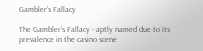Gambler’s Fallacy

The Gambler’s Fallacy - aptly named due to its prevalence in the casino scene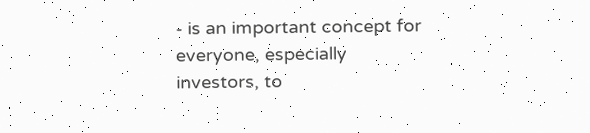- is an important concept for everyone, especially investors, to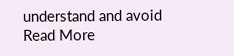understand and avoid
Read More